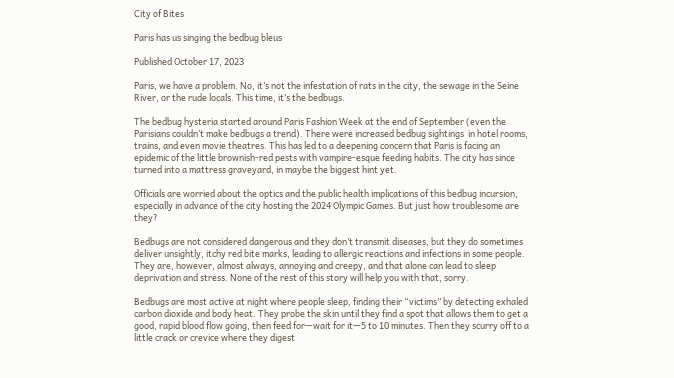City of Bites

Paris has us singing the bedbug bleus

Published October 17, 2023

Paris, we have a problem. No, it’s not the infestation of rats in the city, the sewage in the Seine River, or the rude locals. This time, it’s the bedbugs.

The bedbug hysteria started around Paris Fashion Week at the end of September (even the Parisians couldn’t make bedbugs a trend). There were increased bedbug sightings  in hotel rooms, trains, and even movie theatres. This has led to a deepening concern that Paris is facing an epidemic of the little brownish-red pests with vampire-esque feeding habits. The city has since turned into a mattress graveyard, in maybe the biggest hint yet.

Officials are worried about the optics and the public health implications of this bedbug incursion, especially in advance of the city hosting the 2024 Olympic Games. But just how troublesome are they?

Bedbugs are not considered dangerous and they don’t transmit diseases, but they do sometimes deliver unsightly, itchy red bite marks, leading to allergic reactions and infections in some people. They are, however, almost always, annoying and creepy, and that alone can lead to sleep deprivation and stress. None of the rest of this story will help you with that, sorry.

Bedbugs are most active at night where people sleep, finding their “victims” by detecting exhaled carbon dioxide and body heat. They probe the skin until they find a spot that allows them to get a good, rapid blood flow going, then feed for—wait for it—5 to 10 minutes. Then they scurry off to a little crack or crevice where they digest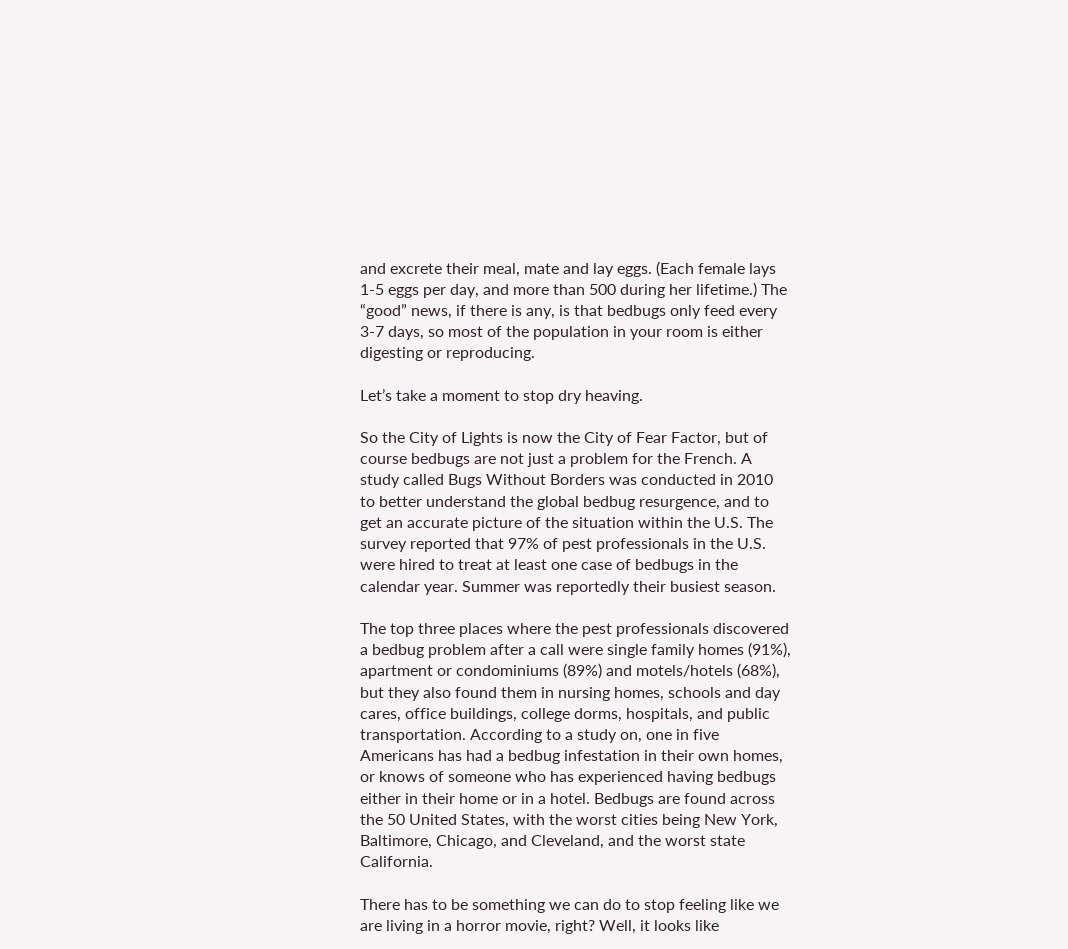and excrete their meal, mate and lay eggs. (Each female lays 1-5 eggs per day, and more than 500 during her lifetime.) The “good” news, if there is any, is that bedbugs only feed every 3-7 days, so most of the population in your room is either digesting or reproducing.

Let’s take a moment to stop dry heaving.

So the City of Lights is now the City of Fear Factor, but of course bedbugs are not just a problem for the French. A study called Bugs Without Borders was conducted in 2010 to better understand the global bedbug resurgence, and to get an accurate picture of the situation within the U.S. The survey reported that 97% of pest professionals in the U.S. were hired to treat at least one case of bedbugs in the calendar year. Summer was reportedly their busiest season.

The top three places where the pest professionals discovered a bedbug problem after a call were single family homes (91%), apartment or condominiums (89%) and motels/hotels (68%), but they also found them in nursing homes, schools and day cares, office buildings, college dorms, hospitals, and public transportation. According to a study on, one in five Americans has had a bedbug infestation in their own homes, or knows of someone who has experienced having bedbugs either in their home or in a hotel. Bedbugs are found across the 50 United States, with the worst cities being New York, Baltimore, Chicago, and Cleveland, and the worst state California.

There has to be something we can do to stop feeling like we are living in a horror movie, right? Well, it looks like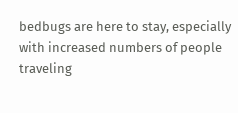bedbugs are here to stay, especially with increased numbers of people traveling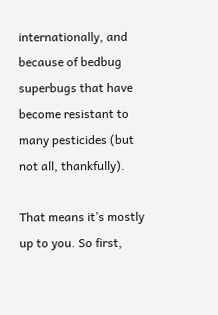internationally, and because of bedbug superbugs that have become resistant to many pesticides (but not all, thankfully).

That means it’s mostly up to you. So first,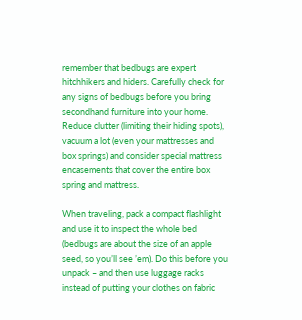remember that bedbugs are expert hitchhikers and hiders. Carefully check for any signs of bedbugs before you bring secondhand furniture into your home. Reduce clutter (limiting their hiding spots), vacuum a lot (even your mattresses and box springs) and consider special mattress encasements that cover the entire box spring and mattress.

When traveling, pack a compact flashlight and use it to inspect the whole bed (bedbugs are about the size of an apple seed, so you’ll see ’em). Do this before you unpack – and then use luggage racks instead of putting your clothes on fabric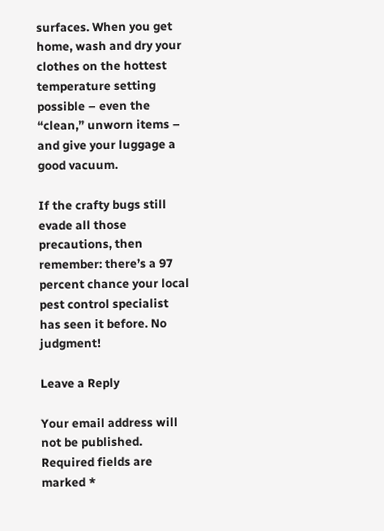surfaces. When you get home, wash and dry your clothes on the hottest temperature setting possible – even the “clean,” unworn items – and give your luggage a good vacuum.

If the crafty bugs still evade all those precautions, then remember: there’s a 97 percent chance your local pest control specialist has seen it before. No judgment!

Leave a Reply

Your email address will not be published. Required fields are marked *